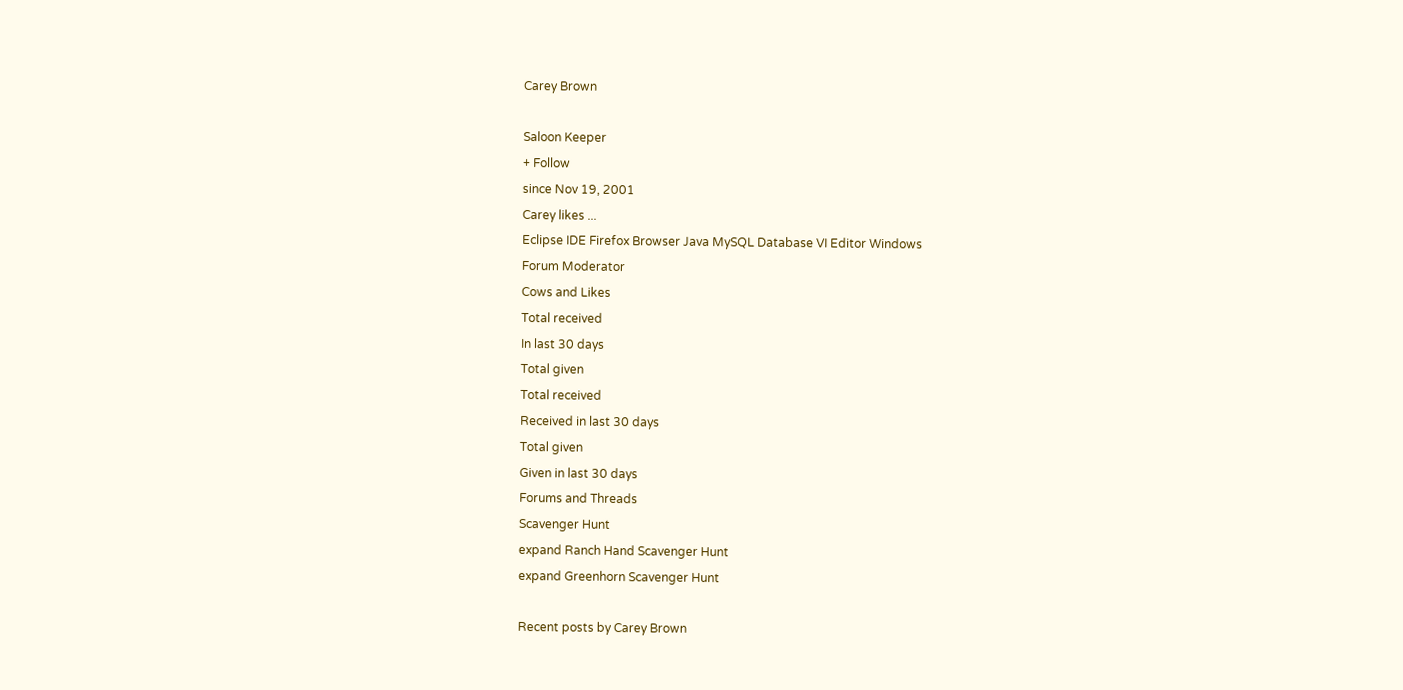Carey Brown

Saloon Keeper
+ Follow
since Nov 19, 2001
Carey likes ...
Eclipse IDE Firefox Browser Java MySQL Database VI Editor Windows
Forum Moderator
Cows and Likes
Total received
In last 30 days
Total given
Total received
Received in last 30 days
Total given
Given in last 30 days
Forums and Threads
Scavenger Hunt
expand Ranch Hand Scavenger Hunt
expand Greenhorn Scavenger Hunt

Recent posts by Carey Brown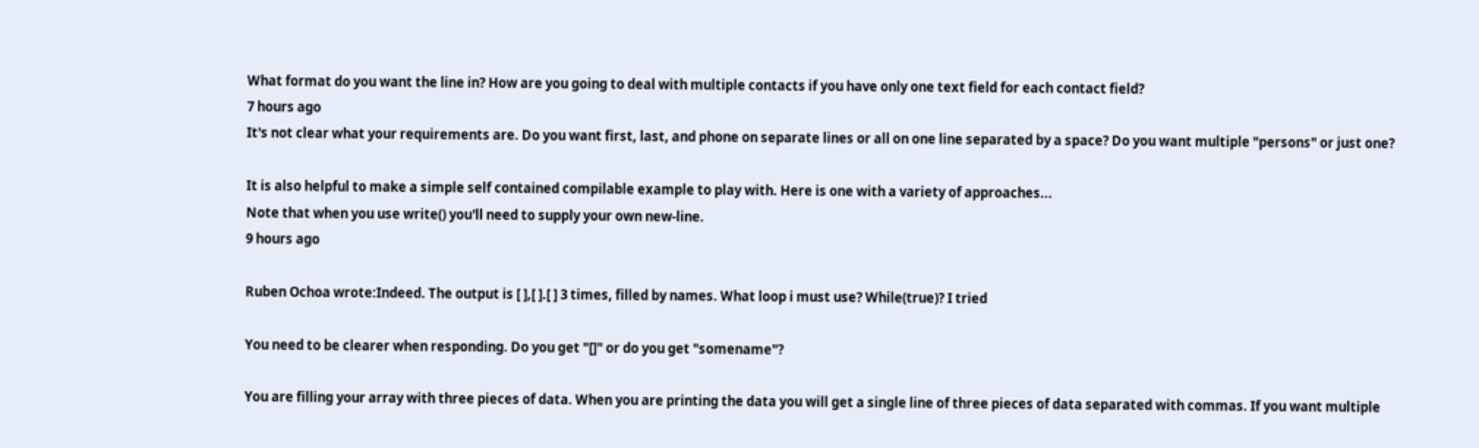What format do you want the line in? How are you going to deal with multiple contacts if you have only one text field for each contact field?
7 hours ago
It's not clear what your requirements are. Do you want first, last, and phone on separate lines or all on one line separated by a space? Do you want multiple "persons" or just one?

It is also helpful to make a simple self contained compilable example to play with. Here is one with a variety of approaches...
Note that when you use write() you'll need to supply your own new-line.
9 hours ago

Ruben Ochoa wrote:Indeed. The output is [ ],[ ].[ ] 3 times, filled by names. What loop i must use? While(true)? I tried

You need to be clearer when responding. Do you get "[]" or do you get "somename"?

You are filling your array with three pieces of data. When you are printing the data you will get a single line of three pieces of data separated with commas. If you want multiple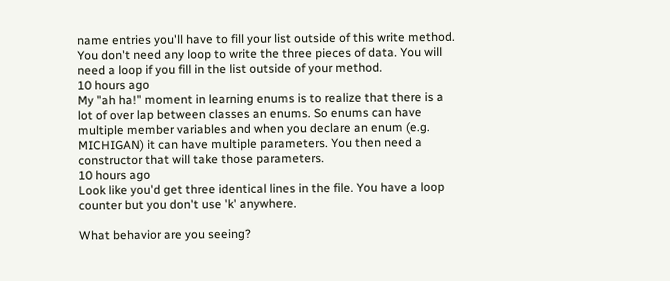name entries you'll have to fill your list outside of this write method. You don't need any loop to write the three pieces of data. You will need a loop if you fill in the list outside of your method.
10 hours ago
My "ah ha!" moment in learning enums is to realize that there is a lot of over lap between classes an enums. So enums can have multiple member variables and when you declare an enum (e.g. MICHIGAN) it can have multiple parameters. You then need a constructor that will take those parameters.
10 hours ago
Look like you'd get three identical lines in the file. You have a loop counter but you don't use 'k' anywhere.

What behavior are you seeing?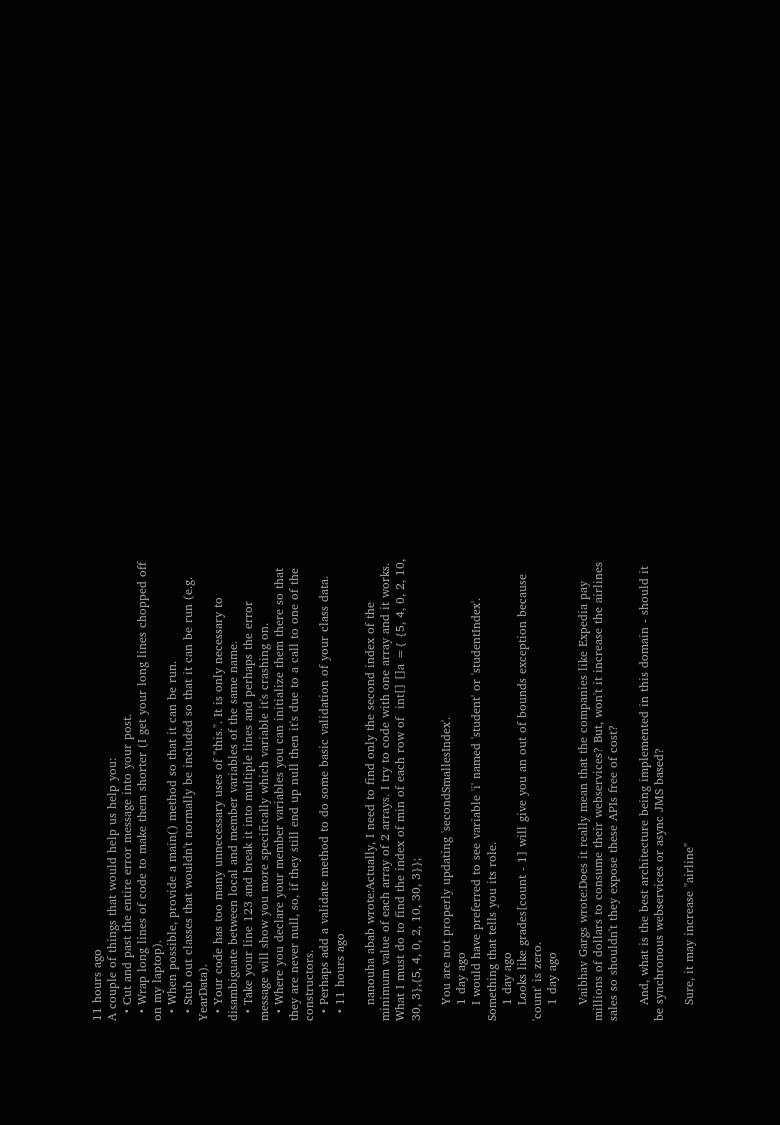11 hours ago
A couple of things that would help us help you:
  • Cut and past the entire error message into your post.
  • Wrap long lines of code to make them shorter (I get your long lines chopped off on my laptop).
  • When possible, provide a main() method so that it can be run.
  • Stub out classes that wouldn't normally be included so that it can be run (e.g. YearData).
  • Your code has too many unnecessary uses of "this.". It is only necessary to disambiguate between local and member variables of the same name.
  • Take your line 123 and break it into multiple lines and perhaps the error message will show you more specifically which variable it's crashing on.
  • Where you declare your member variables you can initialize them there so that they are never null, so, if they still end up null then it's due to a call to one of the constructors.
  • Perhaps add a validate method to do some basic validation of your class data.
  • 11 hours ago

    nanouha abab wrote:Actually, I need to find only the second index of the minimum value of each array of 2 arrays. I try to code with one array and it works. What I must do to find the index of min of each row of  int[] []a ={ {5, 4, 0, 2, 10, 30, 3},{5, 4, 0, 2, 10, 30, 3}};

    You are not properly updating 'secondSmallesIndex'.
    1 day ago
    I would have preferred to see variable 'i' named 'student' or 'studentIndex'. Something that tells you its role.
    1 day ago
    Looks like grades[count - 1] will give you an out of bounds exception because 'count' is zero.
    1 day ago

    Vaibhav Gargs wrote:Does it really mean that the companies like Expedia pay millions of dollars to consume their webservices? But, won't it increase the airlines sales so shouldn't they expose these APIs free of cost?

    And, what is the best architecture being implemented in this domain - should it be synchronous webservices or async JMS based?

    Sure, it may increase "airline"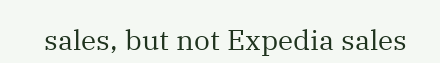sales, but not Expedia sales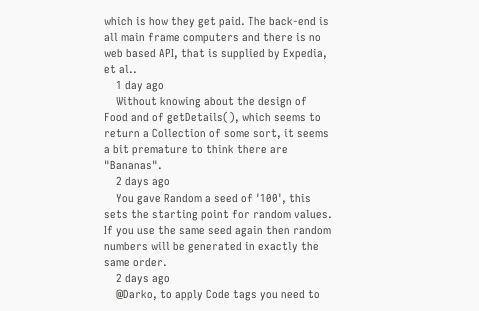which is how they get paid. The back-end is all main frame computers and there is no web based API, that is supplied by Expedia, et al..
    1 day ago
    Without knowing about the design of Food and of getDetails(), which seems to return a Collection of some sort, it seems a bit premature to think there are "Bananas".
    2 days ago
    You gave Random a seed of '100', this sets the starting point for random values. If you use the same seed again then random numbers will be generated in exactly the same order.
    2 days ago
    @Darko, to apply Code tags you need to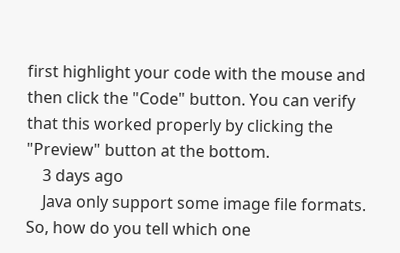first highlight your code with the mouse and then click the "Code" button. You can verify that this worked properly by clicking the "Preview" button at the bottom.
    3 days ago
    Java only support some image file formats. So, how do you tell which one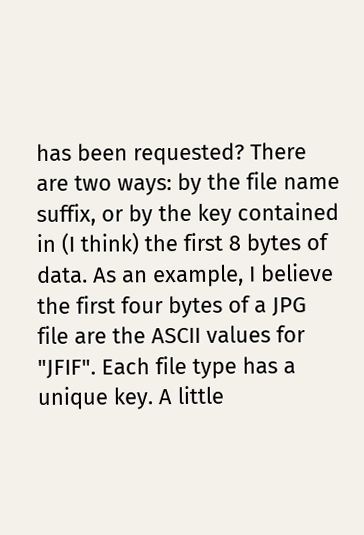has been requested? There are two ways: by the file name suffix, or by the key contained in (I think) the first 8 bytes of data. As an example, I believe the first four bytes of a JPG file are the ASCII values for "JFIF". Each file type has a unique key. A little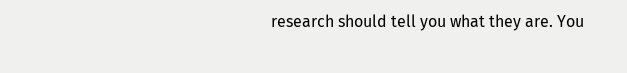research should tell you what they are. You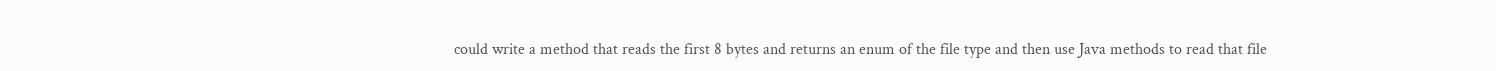could write a method that reads the first 8 bytes and returns an enum of the file type and then use Java methods to read that file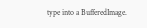type into a BufferedImage.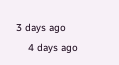3 days ago
    4 days ago